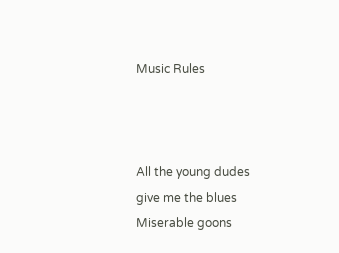Music Rules



All the young dudes
give me the blues
Miserable goons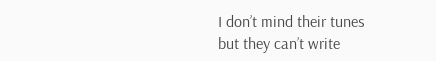I don’t mind their tunes
but they can’t write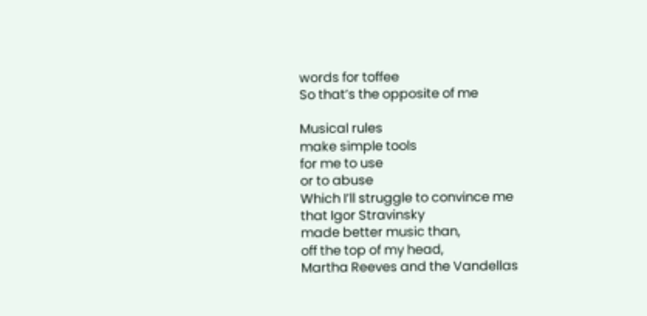words for toffee
So that’s the opposite of me

Musical rules
make simple tools
for me to use
or to abuse
Which I’ll struggle to convince me
that Igor Stravinsky
made better music than,
off the top of my head,
Martha Reeves and the Vandellas